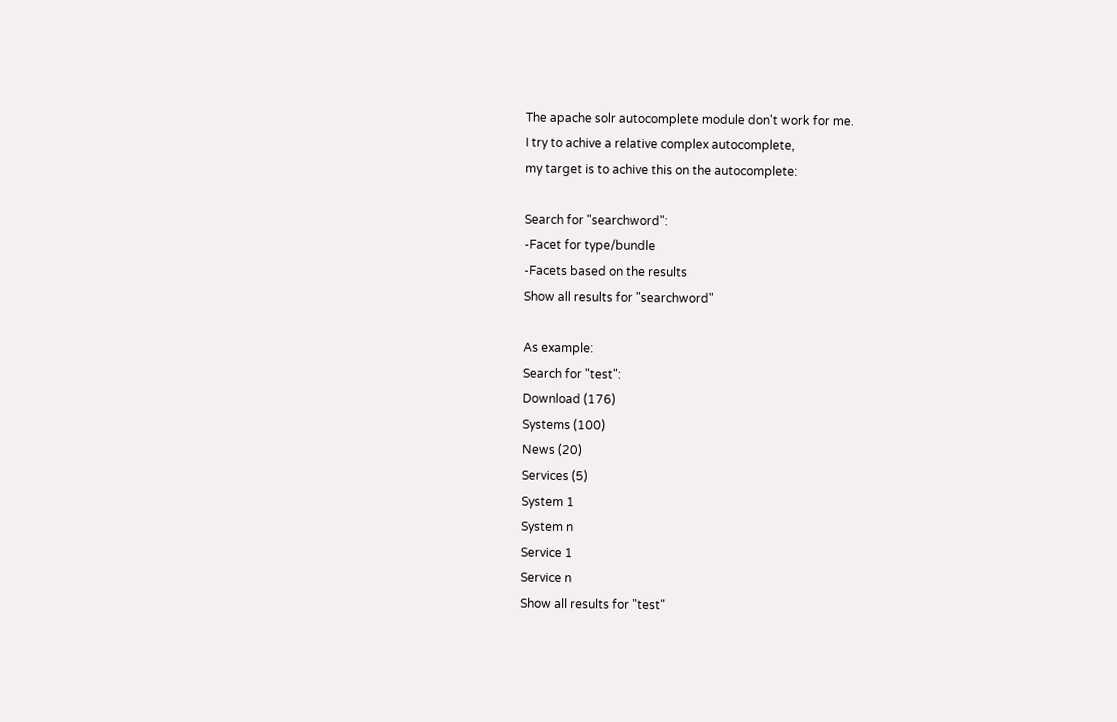The apache solr autocomplete module don't work for me.
I try to achive a relative complex autocomplete,
my target is to achive this on the autocomplete:

Search for "searchword":
-Facet for type/bundle
-Facets based on the results
Show all results for "searchword"

As example:
Search for "test":
Download (176)
Systems (100)
News (20)
Services (5)
System 1
System n
Service 1
Service n
Show all results for "test"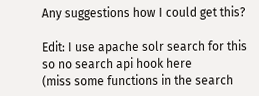Any suggestions how I could get this?

Edit: I use apache solr search for this so no search api hook here
(miss some functions in the search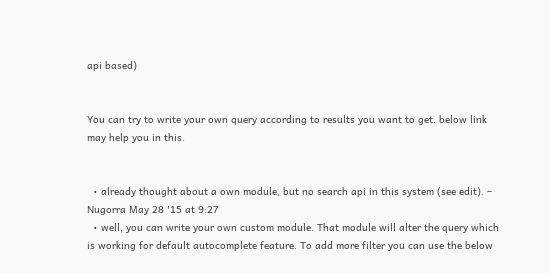api based)


You can try to write your own query according to results you want to get. below link may help you in this.


  • already thought about a own module, but no search api in this system (see edit). – Nugorra May 28 '15 at 9:27
  • well, you can write your own custom module. That module will alter the query which is working for default autocomplete feature. To add more filter you can use the below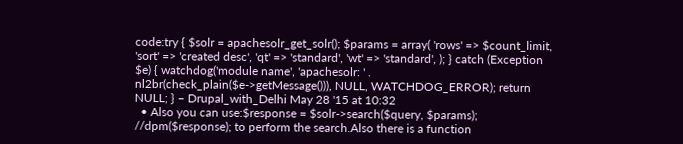code:try { $solr = apachesolr_get_solr(); $params = array( 'rows' => $count_limit, 'sort' => 'created desc', 'qt' => 'standard', 'wt' => 'standard', ); } catch (Exception $e) { watchdog('module name', 'apachesolr: ' . nl2br(check_plain($e->getMessage())), NULL, WATCHDOG_ERROR); return NULL; } – Drupal_with_Delhi May 28 '15 at 10:32
  • Also you can use:$response = $solr->search($query, $params); //dpm($response); to perform the search.Also there is a function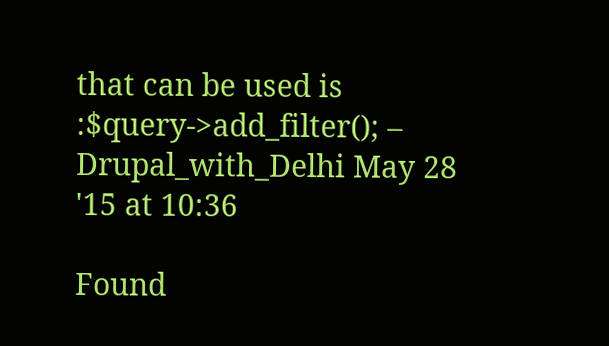that can be used is :$query->add_filter(); – Drupal_with_Delhi May 28 '15 at 10:36

Found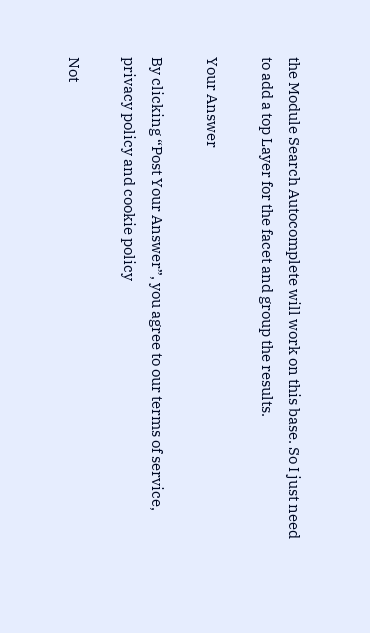the Module Search Autocomplete will work on this base. So I just need to add a top Layer for the facet and group the results.

Your Answer

By clicking “Post Your Answer”, you agree to our terms of service, privacy policy and cookie policy

Not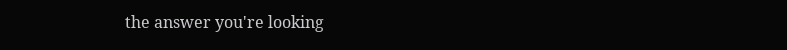the answer you're looking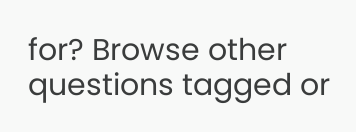for? Browse other questions tagged or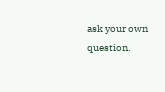ask your own question.